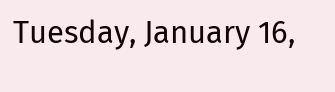Tuesday, January 16,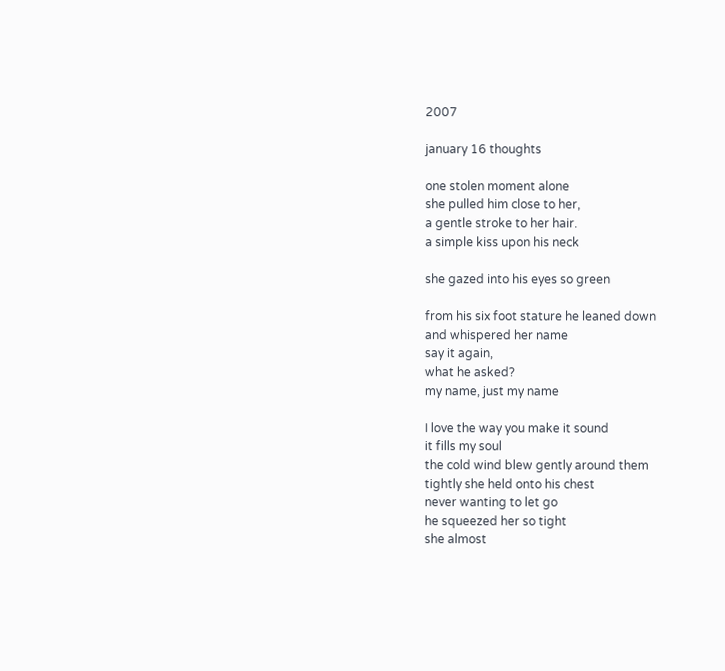2007

january 16 thoughts

one stolen moment alone
she pulled him close to her,
a gentle stroke to her hair.
a simple kiss upon his neck

she gazed into his eyes so green

from his six foot stature he leaned down
and whispered her name
say it again,
what he asked?
my name, just my name

I love the way you make it sound
it fills my soul
the cold wind blew gently around them
tightly she held onto his chest
never wanting to let go
he squeezed her so tight
she almost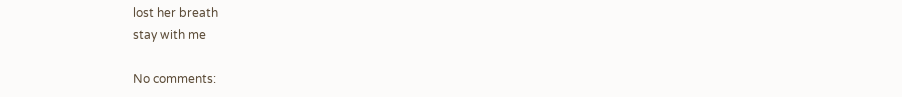lost her breath
stay with me

No comments: